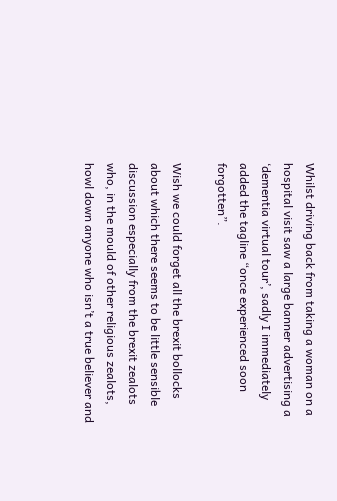Whilst driving back from taking a woman on a hospital visit saw a large banner advertising a ‘dementia virtual tour’, sadly I immediately added the tagline “once experienced soon forgotten”.

Wish we could forget all the brexit bollocks about which there seems to be little sensible discussion especially from the brexit zealots who, in the mould of other religious zealots, howl down anyone who isn’t a true believer and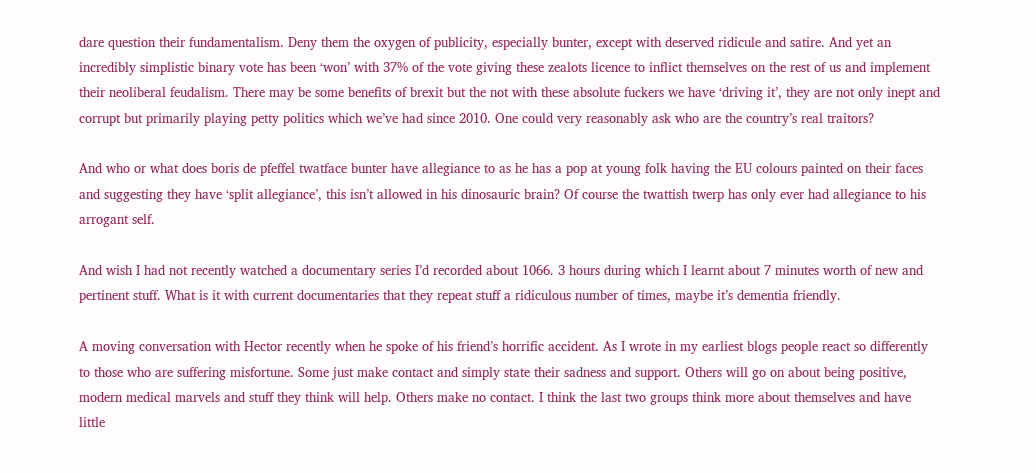dare question their fundamentalism. Deny them the oxygen of publicity, especially bunter, except with deserved ridicule and satire. And yet an incredibly simplistic binary vote has been ‘won’ with 37% of the vote giving these zealots licence to inflict themselves on the rest of us and implement their neoliberal feudalism. There may be some benefits of brexit but the not with these absolute fuckers we have ‘driving it’, they are not only inept and corrupt but primarily playing petty politics which we’ve had since 2010. One could very reasonably ask who are the country’s real traitors?

And who or what does boris de pfeffel twatface bunter have allegiance to as he has a pop at young folk having the EU colours painted on their faces and suggesting they have ‘split allegiance’, this isn’t allowed in his dinosauric brain? Of course the twattish twerp has only ever had allegiance to his arrogant self.

And wish I had not recently watched a documentary series I’d recorded about 1066. 3 hours during which I learnt about 7 minutes worth of new and pertinent stuff. What is it with current documentaries that they repeat stuff a ridiculous number of times, maybe it’s dementia friendly.

A moving conversation with Hector recently when he spoke of his friend’s horrific accident. As I wrote in my earliest blogs people react so differently to those who are suffering misfortune. Some just make contact and simply state their sadness and support. Others will go on about being positive, modern medical marvels and stuff they think will help. Others make no contact. I think the last two groups think more about themselves and have little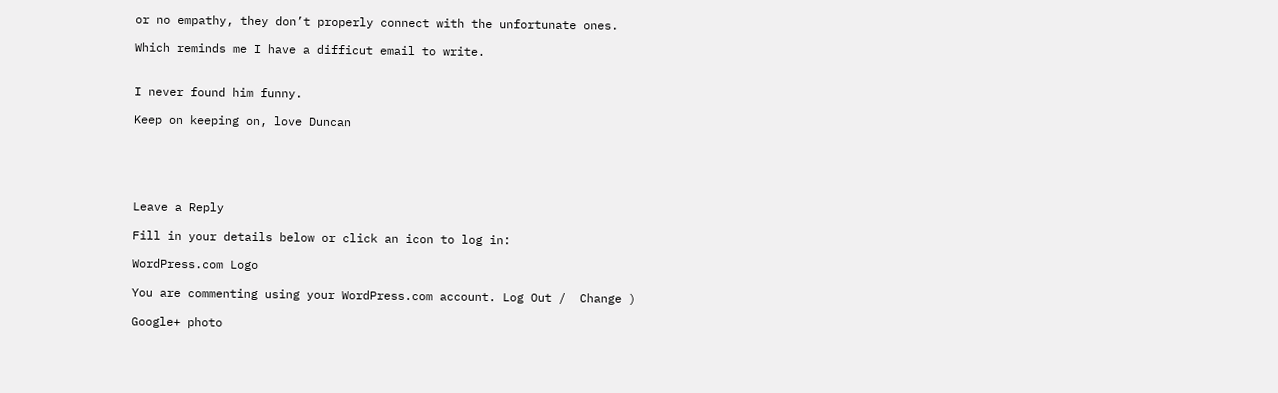or no empathy, they don’t properly connect with the unfortunate ones.

Which reminds me I have a difficut email to write.


I never found him funny.

Keep on keeping on, love Duncan





Leave a Reply

Fill in your details below or click an icon to log in:

WordPress.com Logo

You are commenting using your WordPress.com account. Log Out /  Change )

Google+ photo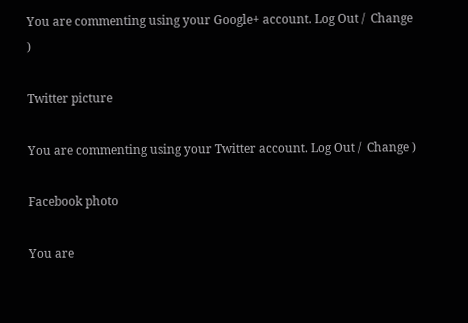You are commenting using your Google+ account. Log Out /  Change )

Twitter picture

You are commenting using your Twitter account. Log Out /  Change )

Facebook photo

You are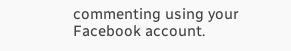commenting using your Facebook account.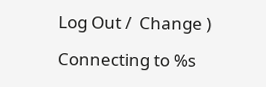Log Out /  Change )

Connecting to %s